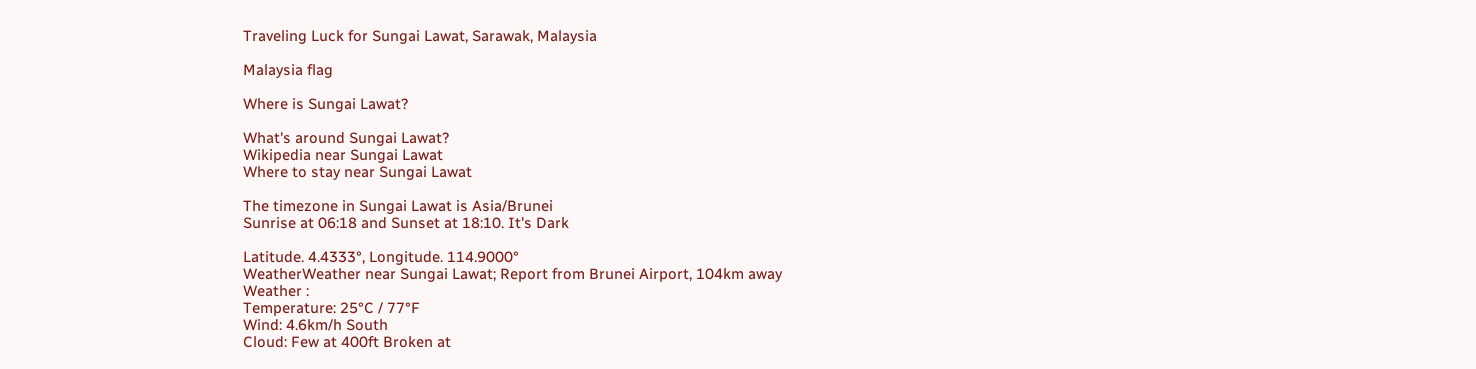Traveling Luck for Sungai Lawat, Sarawak, Malaysia

Malaysia flag

Where is Sungai Lawat?

What's around Sungai Lawat?
Wikipedia near Sungai Lawat
Where to stay near Sungai Lawat

The timezone in Sungai Lawat is Asia/Brunei
Sunrise at 06:18 and Sunset at 18:10. It's Dark

Latitude. 4.4333°, Longitude. 114.9000°
WeatherWeather near Sungai Lawat; Report from Brunei Airport, 104km away
Weather :
Temperature: 25°C / 77°F
Wind: 4.6km/h South
Cloud: Few at 400ft Broken at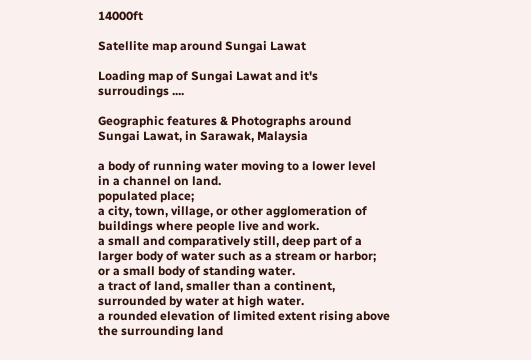14000ft

Satellite map around Sungai Lawat

Loading map of Sungai Lawat and it's surroudings ....

Geographic features & Photographs around Sungai Lawat, in Sarawak, Malaysia

a body of running water moving to a lower level in a channel on land.
populated place;
a city, town, village, or other agglomeration of buildings where people live and work.
a small and comparatively still, deep part of a larger body of water such as a stream or harbor; or a small body of standing water.
a tract of land, smaller than a continent, surrounded by water at high water.
a rounded elevation of limited extent rising above the surrounding land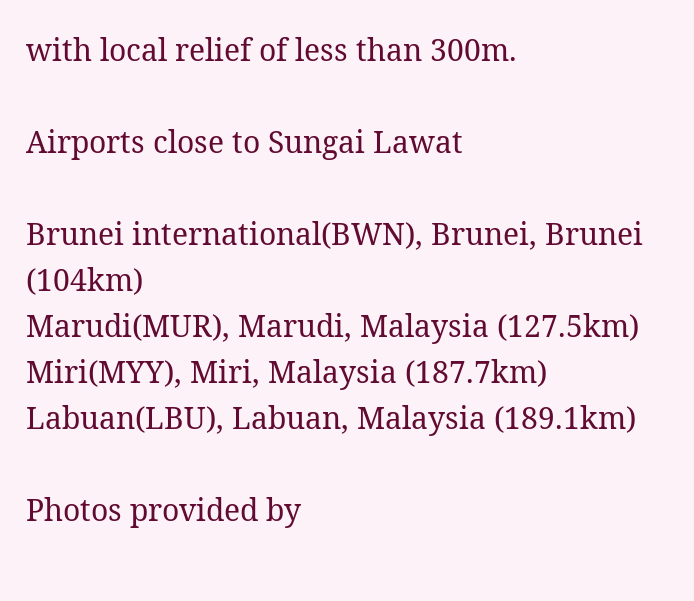with local relief of less than 300m.

Airports close to Sungai Lawat

Brunei international(BWN), Brunei, Brunei (104km)
Marudi(MUR), Marudi, Malaysia (127.5km)
Miri(MYY), Miri, Malaysia (187.7km)
Labuan(LBU), Labuan, Malaysia (189.1km)

Photos provided by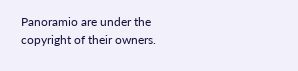Panoramio are under the copyright of their owners.